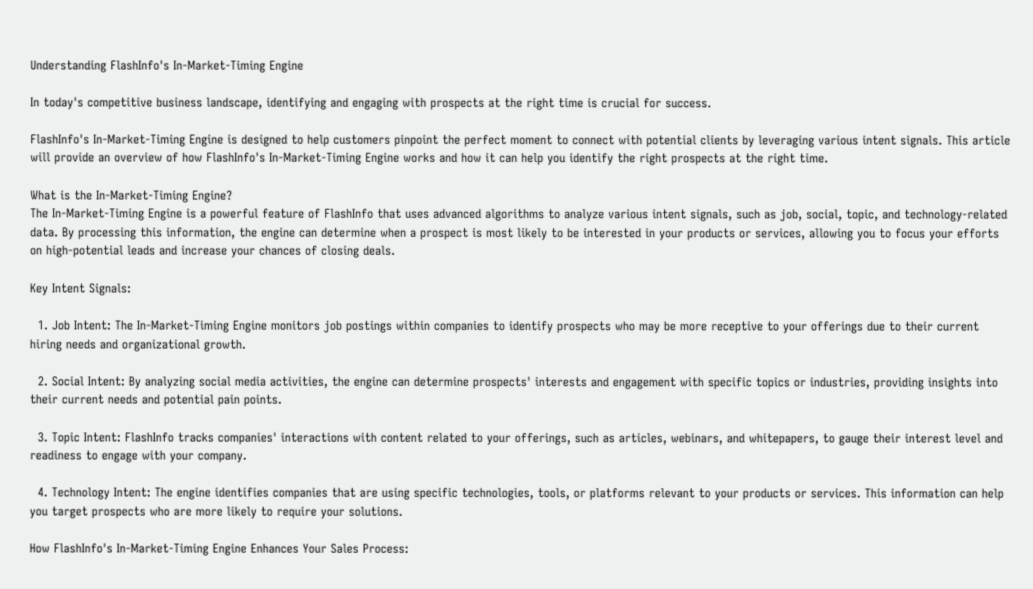Understanding FlashInfo's In-Market-Timing Engine

In today's competitive business landscape, identifying and engaging with prospects at the right time is crucial for success.

FlashInfo's In-Market-Timing Engine is designed to help customers pinpoint the perfect moment to connect with potential clients by leveraging various intent signals. This article will provide an overview of how FlashInfo's In-Market-Timing Engine works and how it can help you identify the right prospects at the right time.

What is the In-Market-Timing Engine?
The In-Market-Timing Engine is a powerful feature of FlashInfo that uses advanced algorithms to analyze various intent signals, such as job, social, topic, and technology-related data. By processing this information, the engine can determine when a prospect is most likely to be interested in your products or services, allowing you to focus your efforts on high-potential leads and increase your chances of closing deals.

Key Intent Signals:

  1. Job Intent: The In-Market-Timing Engine monitors job postings within companies to identify prospects who may be more receptive to your offerings due to their current hiring needs and organizational growth.

  2. Social Intent: By analyzing social media activities, the engine can determine prospects' interests and engagement with specific topics or industries, providing insights into their current needs and potential pain points.

  3. Topic Intent: FlashInfo tracks companies' interactions with content related to your offerings, such as articles, webinars, and whitepapers, to gauge their interest level and readiness to engage with your company.

  4. Technology Intent: The engine identifies companies that are using specific technologies, tools, or platforms relevant to your products or services. This information can help you target prospects who are more likely to require your solutions.

How FlashInfo's In-Market-Timing Engine Enhances Your Sales Process: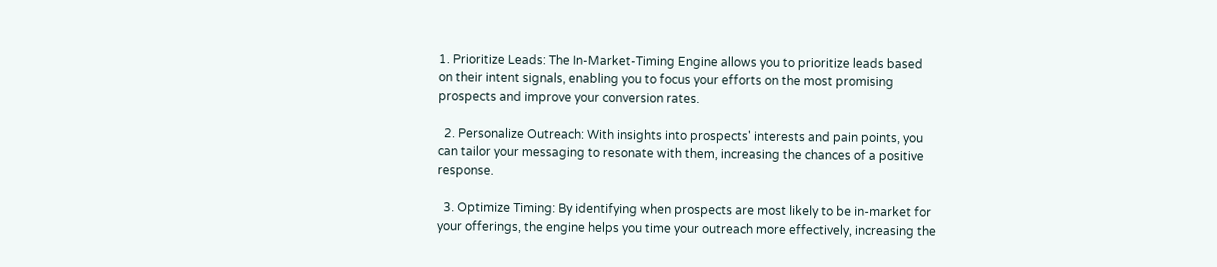1. Prioritize Leads: The In-Market-Timing Engine allows you to prioritize leads based on their intent signals, enabling you to focus your efforts on the most promising prospects and improve your conversion rates.

  2. Personalize Outreach: With insights into prospects' interests and pain points, you can tailor your messaging to resonate with them, increasing the chances of a positive response.

  3. Optimize Timing: By identifying when prospects are most likely to be in-market for your offerings, the engine helps you time your outreach more effectively, increasing the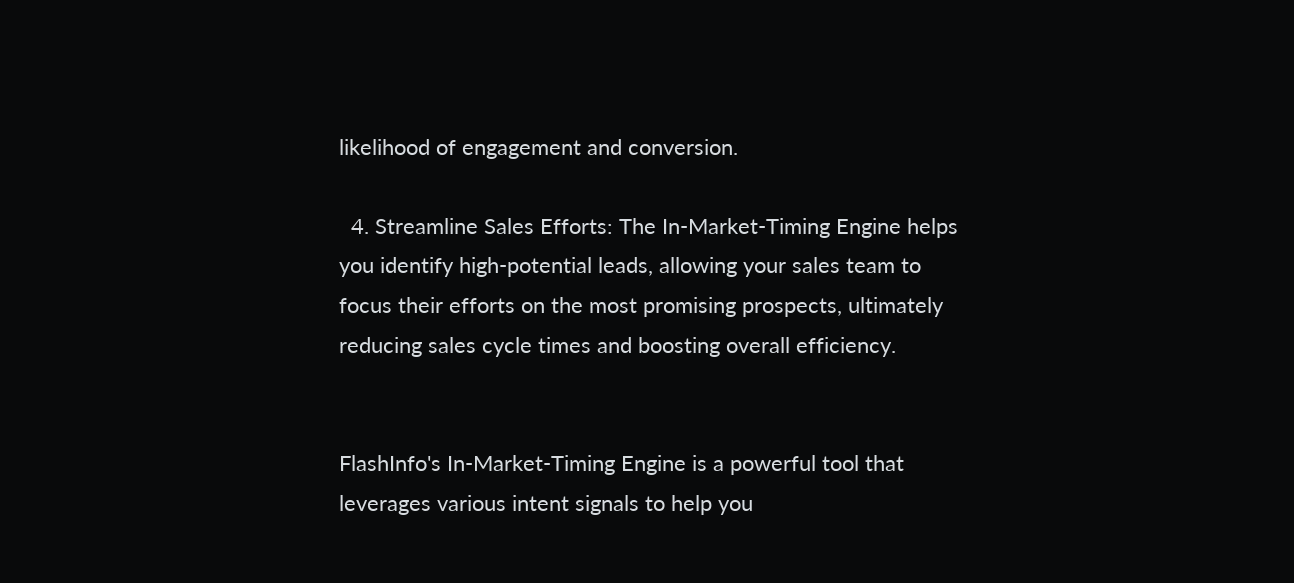likelihood of engagement and conversion.

  4. Streamline Sales Efforts: The In-Market-Timing Engine helps you identify high-potential leads, allowing your sales team to focus their efforts on the most promising prospects, ultimately reducing sales cycle times and boosting overall efficiency.


FlashInfo's In-Market-Timing Engine is a powerful tool that leverages various intent signals to help you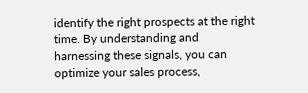identify the right prospects at the right time. By understanding and harnessing these signals, you can optimize your sales process,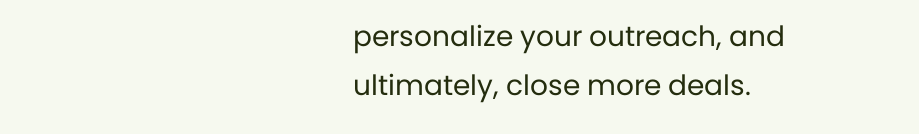personalize your outreach, and ultimately, close more deals.